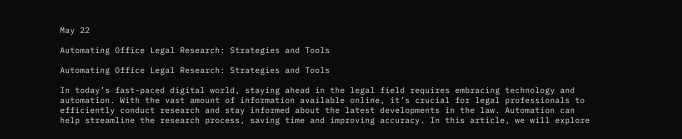May 22

Automating Office Legal Research: Strategies and Tools

Automating Office Legal Research: Strategies and Tools

In today’s fast-paced digital world, staying ahead in the legal field requires embracing technology and automation. With the vast amount of information available online, it’s crucial for legal professionals to efficiently conduct research and stay informed about the latest developments in the law. Automation can help streamline the research process, saving time and improving accuracy. In this article, we will explore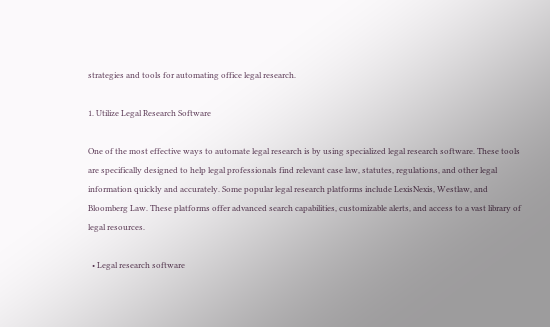strategies and tools for automating office legal research.

1. Utilize Legal Research Software

One of the most effective ways to automate legal research is by using specialized legal research software. These tools are specifically designed to help legal professionals find relevant case law, statutes, regulations, and other legal information quickly and accurately. Some popular legal research platforms include LexisNexis, Westlaw, and Bloomberg Law. These platforms offer advanced search capabilities, customizable alerts, and access to a vast library of legal resources.

  • Legal research software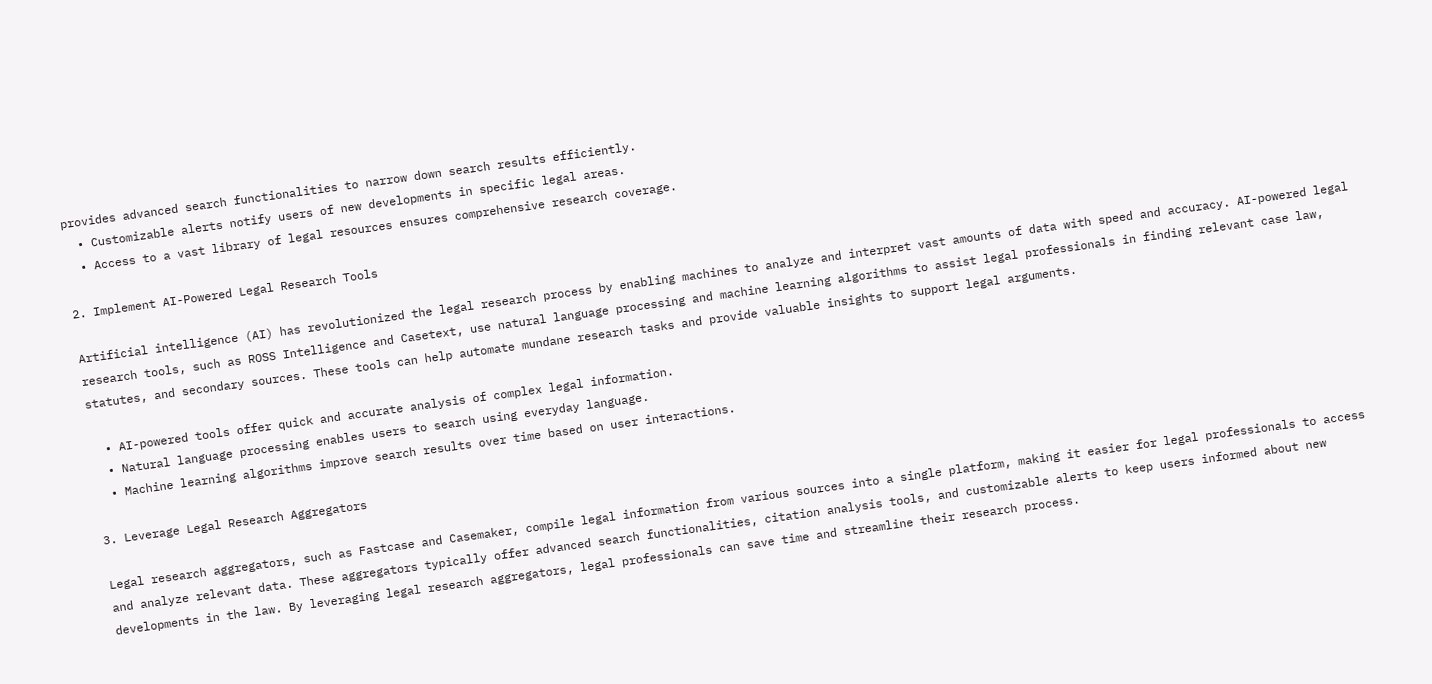provides advanced search functionalities to narrow down search results efficiently.
  • Customizable alerts notify users of new developments in specific legal areas.
  • Access to a vast library of legal resources ensures comprehensive research coverage.

2. Implement AI-Powered Legal Research Tools

Artificial intelligence (AI) has revolutionized the legal research process by enabling machines to analyze and interpret vast amounts of data with speed and accuracy. AI-powered legal research tools, such as ROSS Intelligence and Casetext, use natural language processing and machine learning algorithms to assist legal professionals in finding relevant case law, statutes, and secondary sources. These tools can help automate mundane research tasks and provide valuable insights to support legal arguments.

  • AI-powered tools offer quick and accurate analysis of complex legal information.
  • Natural language processing enables users to search using everyday language.
  • Machine learning algorithms improve search results over time based on user interactions.

3. Leverage Legal Research Aggregators

Legal research aggregators, such as Fastcase and Casemaker, compile legal information from various sources into a single platform, making it easier for legal professionals to access and analyze relevant data. These aggregators typically offer advanced search functionalities, citation analysis tools, and customizable alerts to keep users informed about new developments in the law. By leveraging legal research aggregators, legal professionals can save time and streamline their research process.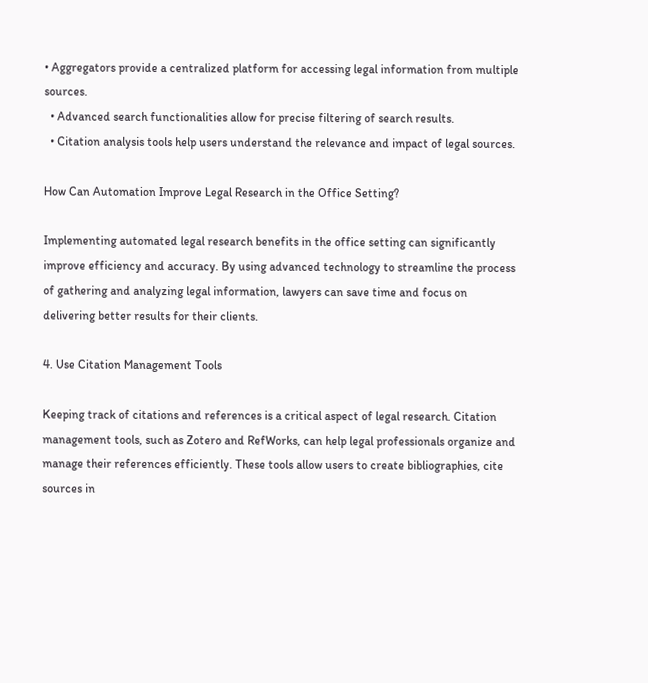• Aggregators provide a centralized platform for accessing legal information from multiple sources.
  • Advanced search functionalities allow for precise filtering of search results.
  • Citation analysis tools help users understand the relevance and impact of legal sources.

How Can Automation Improve Legal Research in the Office Setting?

Implementing automated legal research benefits in the office setting can significantly improve efficiency and accuracy. By using advanced technology to streamline the process of gathering and analyzing legal information, lawyers can save time and focus on delivering better results for their clients.

4. Use Citation Management Tools

Keeping track of citations and references is a critical aspect of legal research. Citation management tools, such as Zotero and RefWorks, can help legal professionals organize and manage their references efficiently. These tools allow users to create bibliographies, cite sources in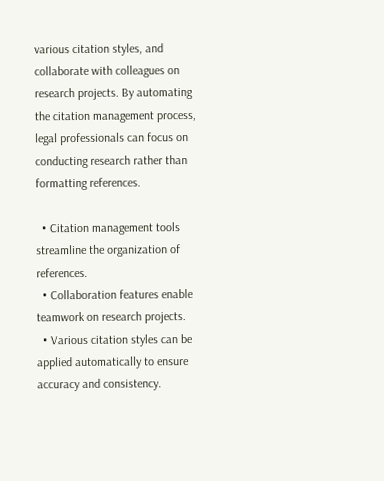various citation styles, and collaborate with colleagues on research projects. By automating the citation management process, legal professionals can focus on conducting research rather than formatting references.

  • Citation management tools streamline the organization of references.
  • Collaboration features enable teamwork on research projects.
  • Various citation styles can be applied automatically to ensure accuracy and consistency.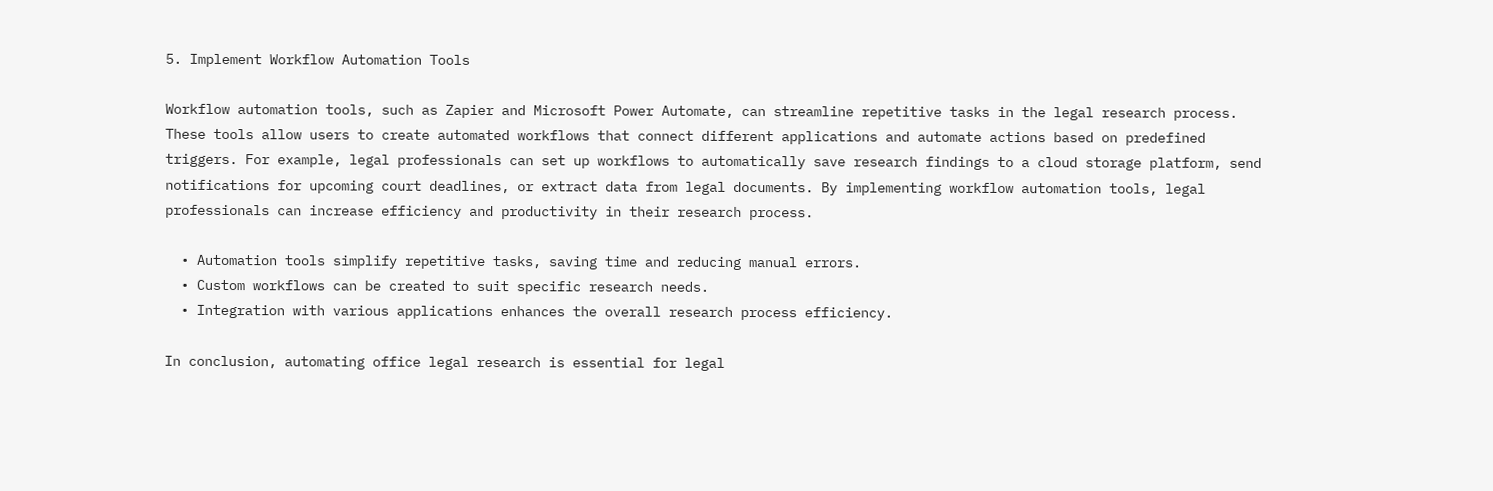5. Implement Workflow Automation Tools

Workflow automation tools, such as Zapier and Microsoft Power Automate, can streamline repetitive tasks in the legal research process. These tools allow users to create automated workflows that connect different applications and automate actions based on predefined triggers. For example, legal professionals can set up workflows to automatically save research findings to a cloud storage platform, send notifications for upcoming court deadlines, or extract data from legal documents. By implementing workflow automation tools, legal professionals can increase efficiency and productivity in their research process.

  • Automation tools simplify repetitive tasks, saving time and reducing manual errors.
  • Custom workflows can be created to suit specific research needs.
  • Integration with various applications enhances the overall research process efficiency.

In conclusion, automating office legal research is essential for legal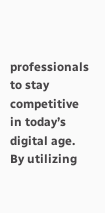professionals to stay competitive in today’s digital age. By utilizing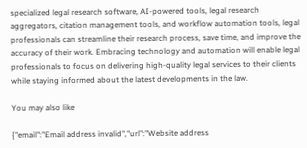specialized legal research software, AI-powered tools, legal research aggregators, citation management tools, and workflow automation tools, legal professionals can streamline their research process, save time, and improve the accuracy of their work. Embracing technology and automation will enable legal professionals to focus on delivering high-quality legal services to their clients while staying informed about the latest developments in the law.

You may also like

{"email":"Email address invalid","url":"Website address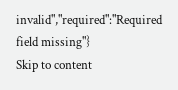invalid","required":"Required field missing"}
Skip to content